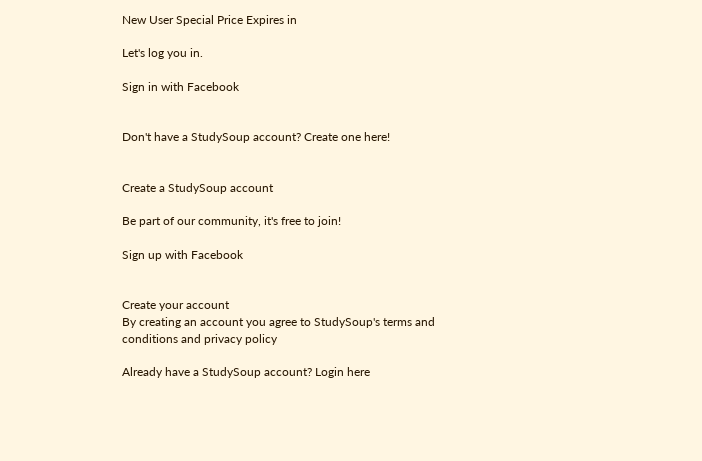New User Special Price Expires in

Let's log you in.

Sign in with Facebook


Don't have a StudySoup account? Create one here!


Create a StudySoup account

Be part of our community, it's free to join!

Sign up with Facebook


Create your account
By creating an account you agree to StudySoup's terms and conditions and privacy policy

Already have a StudySoup account? Login here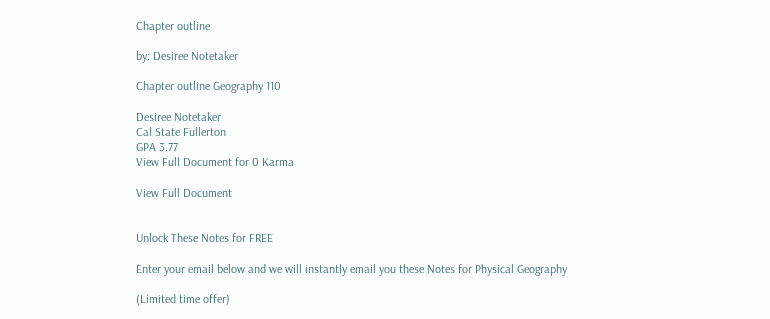Chapter outline

by: Desiree Notetaker

Chapter outline Geography 110

Desiree Notetaker
Cal State Fullerton
GPA 3.77
View Full Document for 0 Karma

View Full Document


Unlock These Notes for FREE

Enter your email below and we will instantly email you these Notes for Physical Geography

(Limited time offer)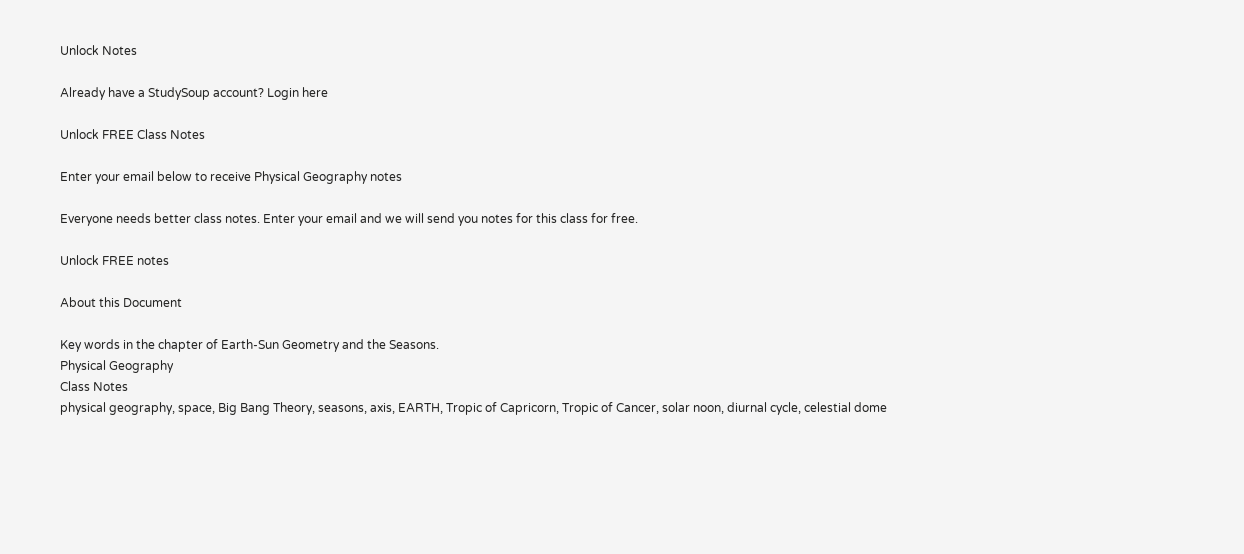Unlock Notes

Already have a StudySoup account? Login here

Unlock FREE Class Notes

Enter your email below to receive Physical Geography notes

Everyone needs better class notes. Enter your email and we will send you notes for this class for free.

Unlock FREE notes

About this Document

Key words in the chapter of Earth-Sun Geometry and the Seasons.
Physical Geography
Class Notes
physical geography, space, Big Bang Theory, seasons, axis, EARTH, Tropic of Capricorn, Tropic of Cancer, solar noon, diurnal cycle, celestial dome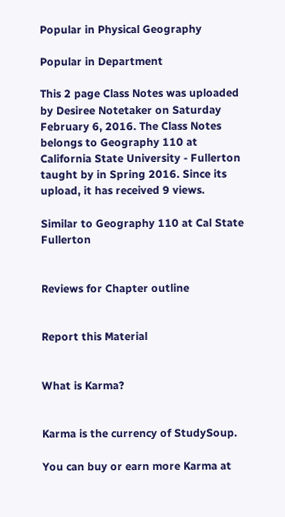Popular in Physical Geography

Popular in Department

This 2 page Class Notes was uploaded by Desiree Notetaker on Saturday February 6, 2016. The Class Notes belongs to Geography 110 at California State University - Fullerton taught by in Spring 2016. Since its upload, it has received 9 views.

Similar to Geography 110 at Cal State Fullerton


Reviews for Chapter outline


Report this Material


What is Karma?


Karma is the currency of StudySoup.

You can buy or earn more Karma at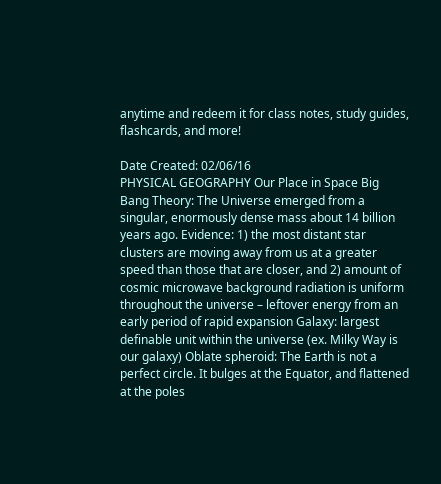anytime and redeem it for class notes, study guides, flashcards, and more!

Date Created: 02/06/16
PHYSICAL GEOGRAPHY Our Place in Space Big Bang Theory: The Universe emerged from a singular, enormously dense mass about 14 billion years ago. Evidence: 1) the most distant star clusters are moving away from us at a greater speed than those that are closer, and 2) amount of cosmic microwave background radiation is uniform throughout the universe – leftover energy from an early period of rapid expansion Galaxy: largest definable unit within the universe (ex. Milky Way is our galaxy) Oblate spheroid: The Earth is not a perfect circle. It bulges at the Equator, and flattened at the poles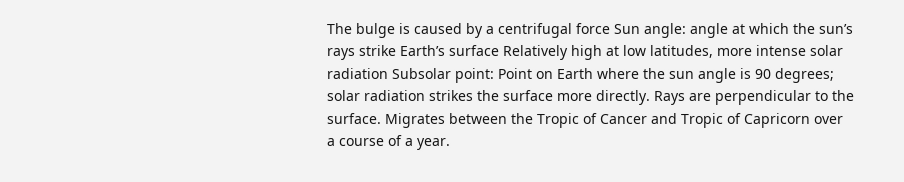The bulge is caused by a centrifugal force Sun angle: angle at which the sun’s rays strike Earth’s surface Relatively high at low latitudes, more intense solar radiation Subsolar point: Point on Earth where the sun angle is 90 degrees; solar radiation strikes the surface more directly. Rays are perpendicular to the surface. Migrates between the Tropic of Cancer and Tropic of Capricorn over a course of a year.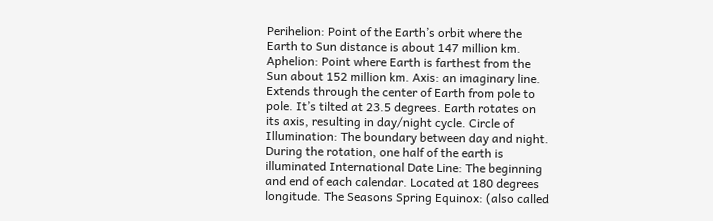Perihelion: Point of the Earth’s orbit where the Earth to Sun distance is about 147 million km. Aphelion: Point where Earth is farthest from the Sun about 152 million km. Axis: an imaginary line. Extends through the center of Earth from pole to pole. It’s tilted at 23.5 degrees. Earth rotates on its axis, resulting in day/night cycle. Circle of Illumination: The boundary between day and night. During the rotation, one half of the earth is illuminated International Date Line: The beginning and end of each calendar. Located at 180 degrees longitude. The Seasons Spring Equinox: (also called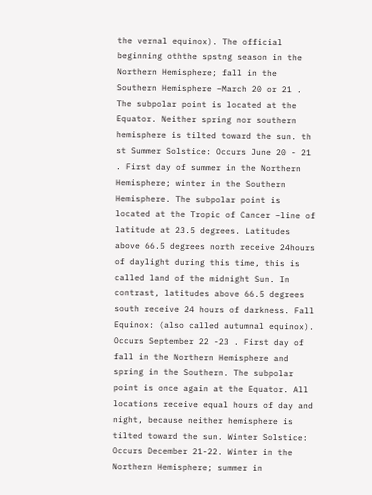the vernal equinox). The official beginning oththe spstng season in the Northern Hemisphere; fall in the Southern Hemisphere –March 20 or 21 . The subpolar point is located at the Equator. Neither spring nor southern hemisphere is tilted toward the sun. th st Summer Solstice: Occurs June 20 - 21 . First day of summer in the Northern Hemisphere; winter in the Southern Hemisphere. The subpolar point is located at the Tropic of Cancer –line of latitude at 23.5 degrees. Latitudes above 66.5 degrees north receive 24hours of daylight during this time, this is called land of the midnight Sun. In contrast, latitudes above 66.5 degrees south receive 24 hours of darkness. Fall Equinox: (also called autumnal equinox). Occurs September 22 -23 . First day of fall in the Northern Hemisphere and spring in the Southern. The subpolar point is once again at the Equator. All locations receive equal hours of day and night, because neither hemisphere is tilted toward the sun. Winter Solstice: Occurs December 21-22. Winter in the Northern Hemisphere; summer in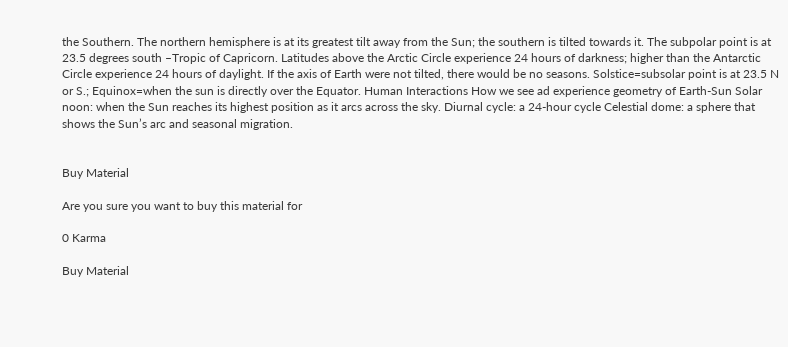the Southern. The northern hemisphere is at its greatest tilt away from the Sun; the southern is tilted towards it. The subpolar point is at 23.5 degrees south –Tropic of Capricorn. Latitudes above the Arctic Circle experience 24 hours of darkness; higher than the Antarctic Circle experience 24 hours of daylight. If the axis of Earth were not tilted, there would be no seasons. Solstice=subsolar point is at 23.5 N or S.; Equinox=when the sun is directly over the Equator. Human Interactions How we see ad experience geometry of Earth-Sun Solar noon: when the Sun reaches its highest position as it arcs across the sky. Diurnal cycle: a 24-hour cycle Celestial dome: a sphere that shows the Sun’s arc and seasonal migration.


Buy Material

Are you sure you want to buy this material for

0 Karma

Buy Material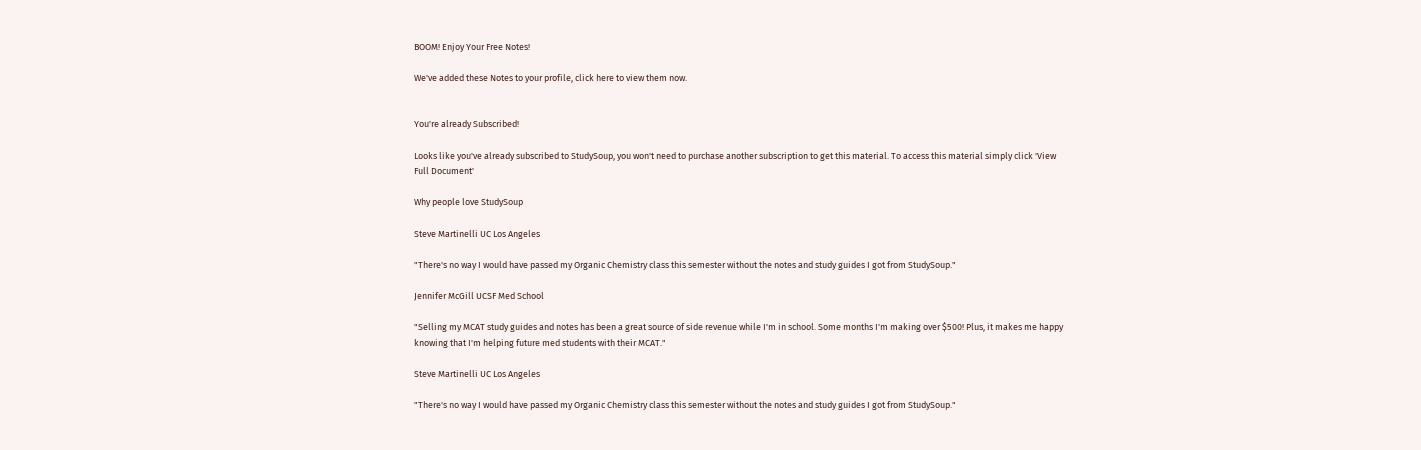BOOM! Enjoy Your Free Notes!

We've added these Notes to your profile, click here to view them now.


You're already Subscribed!

Looks like you've already subscribed to StudySoup, you won't need to purchase another subscription to get this material. To access this material simply click 'View Full Document'

Why people love StudySoup

Steve Martinelli UC Los Angeles

"There's no way I would have passed my Organic Chemistry class this semester without the notes and study guides I got from StudySoup."

Jennifer McGill UCSF Med School

"Selling my MCAT study guides and notes has been a great source of side revenue while I'm in school. Some months I'm making over $500! Plus, it makes me happy knowing that I'm helping future med students with their MCAT."

Steve Martinelli UC Los Angeles

"There's no way I would have passed my Organic Chemistry class this semester without the notes and study guides I got from StudySoup."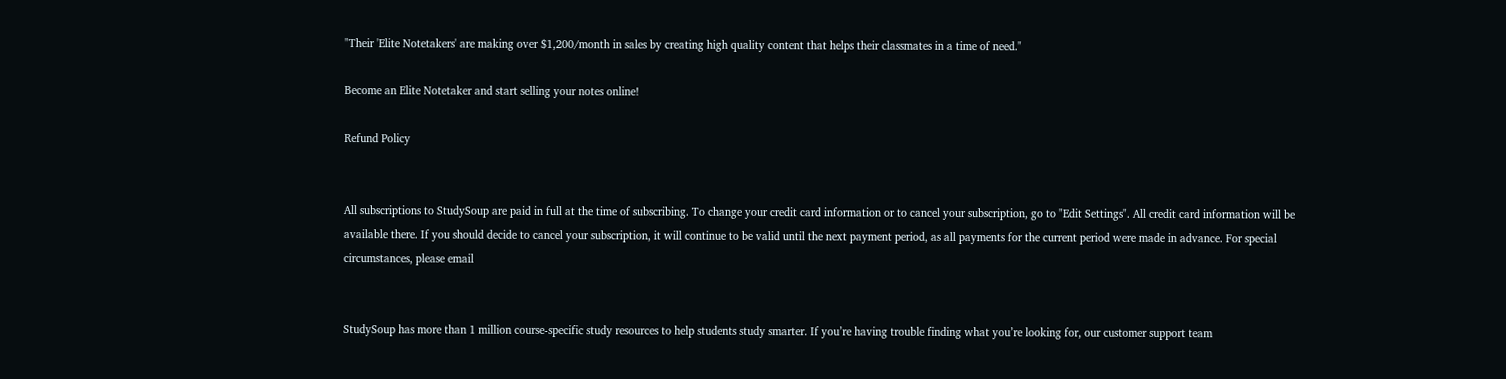"Their 'Elite Notetakers' are making over $1,200/month in sales by creating high quality content that helps their classmates in a time of need."

Become an Elite Notetaker and start selling your notes online!

Refund Policy


All subscriptions to StudySoup are paid in full at the time of subscribing. To change your credit card information or to cancel your subscription, go to "Edit Settings". All credit card information will be available there. If you should decide to cancel your subscription, it will continue to be valid until the next payment period, as all payments for the current period were made in advance. For special circumstances, please email


StudySoup has more than 1 million course-specific study resources to help students study smarter. If you’re having trouble finding what you’re looking for, our customer support team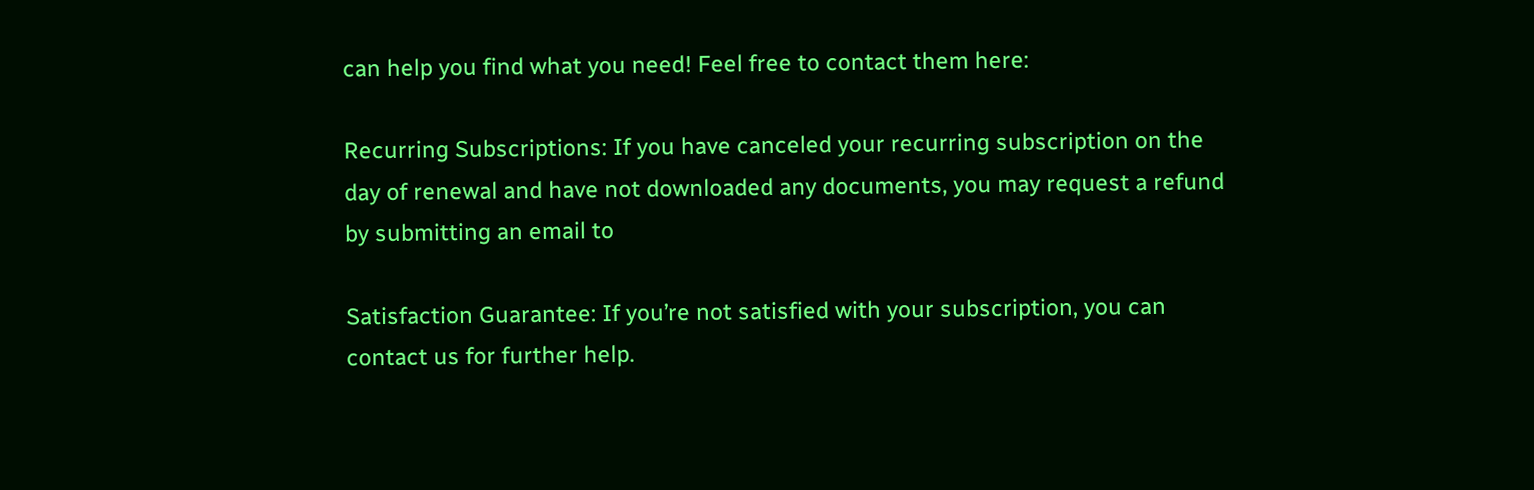can help you find what you need! Feel free to contact them here:

Recurring Subscriptions: If you have canceled your recurring subscription on the day of renewal and have not downloaded any documents, you may request a refund by submitting an email to

Satisfaction Guarantee: If you’re not satisfied with your subscription, you can contact us for further help.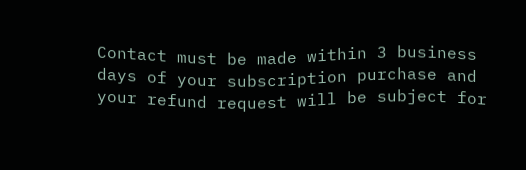Contact must be made within 3 business days of your subscription purchase and your refund request will be subject for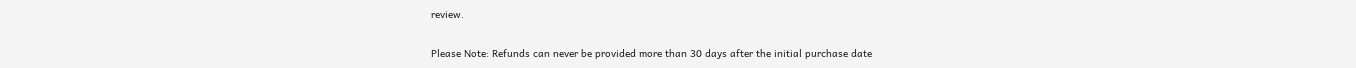review.

Please Note: Refunds can never be provided more than 30 days after the initial purchase date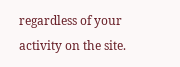regardless of your activity on the site.